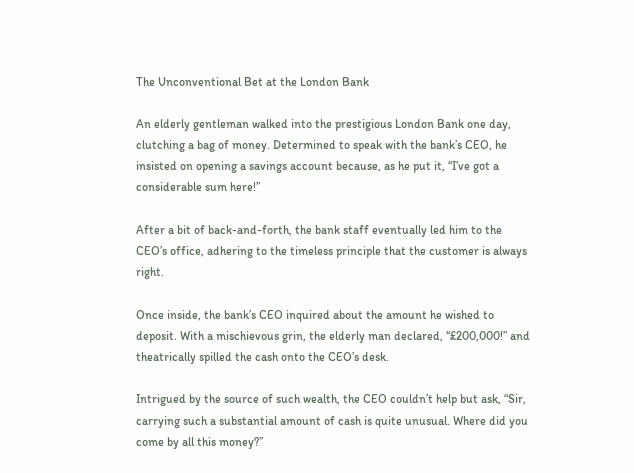The Unconventional Bet at the London Bank

An elderly gentleman walked into the prestigious London Bank one day, clutching a bag of money. Determined to speak with the bank’s CEO, he insisted on opening a savings account because, as he put it, “I’ve got a considerable sum here!”

After a bit of back-and-forth, the bank staff eventually led him to the CEO’s office, adhering to the timeless principle that the customer is always right.

Once inside, the bank’s CEO inquired about the amount he wished to deposit. With a mischievous grin, the elderly man declared, “£200,000!” and theatrically spilled the cash onto the CEO’s desk.

Intrigued by the source of such wealth, the CEO couldn’t help but ask, “Sir, carrying such a substantial amount of cash is quite unusual. Where did you come by all this money?”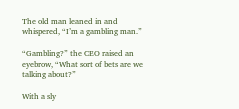The old man leaned in and whispered, “I’m a gambling man.”

“Gambling?” the CEO raised an eyebrow, “What sort of bets are we talking about?”

With a sly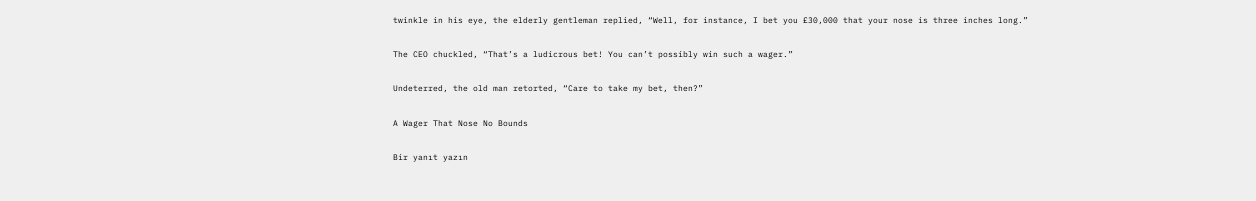twinkle in his eye, the elderly gentleman replied, “Well, for instance, I bet you £30,000 that your nose is three inches long.”

The CEO chuckled, “That’s a ludicrous bet! You can’t possibly win such a wager.”

Undeterred, the old man retorted, “Care to take my bet, then?”

A Wager That Nose No Bounds

Bir yanıt yazın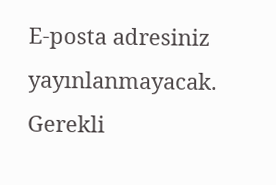E-posta adresiniz yayınlanmayacak. Gerekli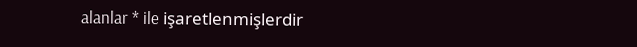alanlar * ile işaretlenmişlerdir